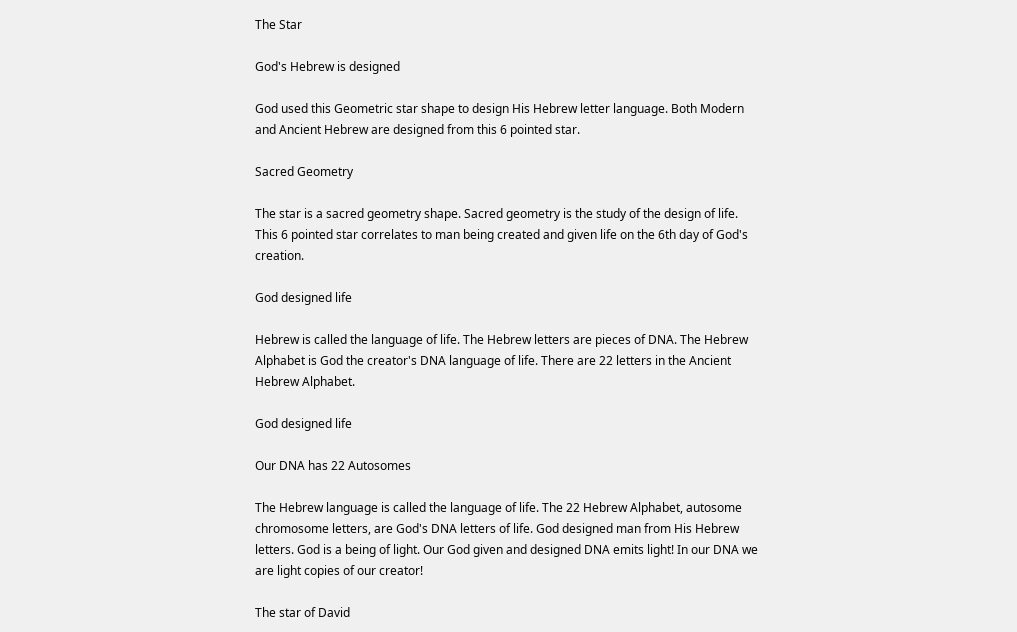The Star

God's Hebrew is designed

God used this Geometric star shape to design His Hebrew letter language. Both Modern and Ancient Hebrew are designed from this 6 pointed star.

Sacred Geometry

The star is a sacred geometry shape. Sacred geometry is the study of the design of life. This 6 pointed star correlates to man being created and given life on the 6th day of God's creation.

God designed life

Hebrew is called the language of life. The Hebrew letters are pieces of DNA. The Hebrew Alphabet is God the creator's DNA language of life. There are 22 letters in the Ancient Hebrew Alphabet.

God designed life

Our DNA has 22 Autosomes

The Hebrew language is called the language of life. The 22 Hebrew Alphabet, autosome chromosome letters, are God's DNA letters of life. God designed man from His Hebrew letters. God is a being of light. Our God given and designed DNA emits light! In our DNA we are light copies of our creator!

The star of David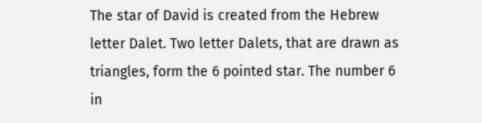The star of David is created from the Hebrew letter Dalet. Two letter Dalets, that are drawn as triangles, form the 6 pointed star. The number 6 in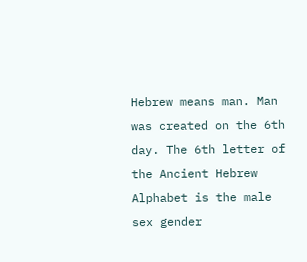Hebrew means man. Man was created on the 6th day. The 6th letter of the Ancient Hebrew Alphabet is the male sex gender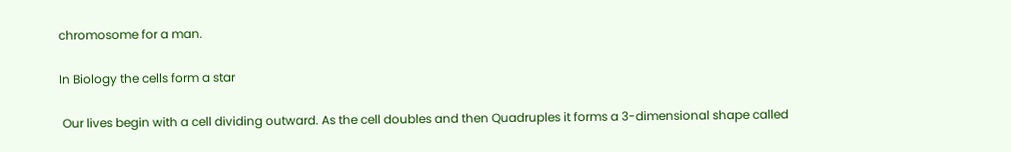chromosome for a man.

In Biology the cells form a star

 Our lives begin with a cell dividing outward. As the cell doubles and then Quadruples it forms a 3-dimensional shape called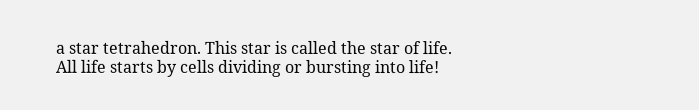a star tetrahedron. This star is called the star of life. All life starts by cells dividing or bursting into life!